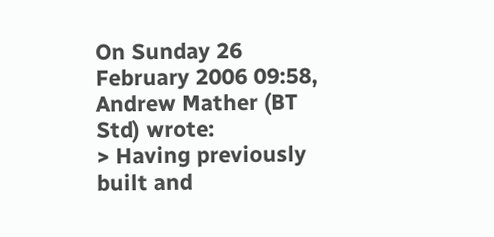On Sunday 26 February 2006 09:58, Andrew Mather (BT Std) wrote:
> Having previously built and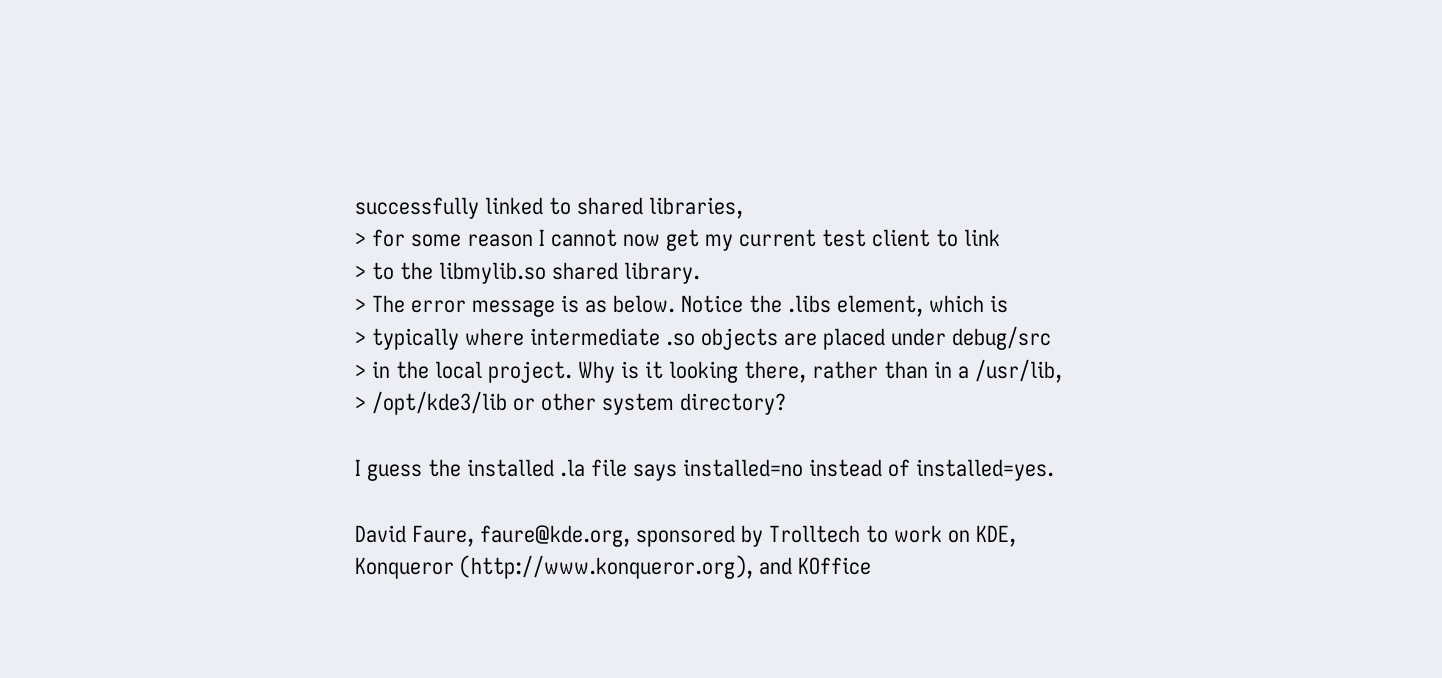successfully linked to shared libraries,
> for some reason I cannot now get my current test client to link
> to the libmylib.so shared library.
> The error message is as below. Notice the .libs element, which is
> typically where intermediate .so objects are placed under debug/src
> in the local project. Why is it looking there, rather than in a /usr/lib,
> /opt/kde3/lib or other system directory?

I guess the installed .la file says installed=no instead of installed=yes.

David Faure, faure@kde.org, sponsored by Trolltech to work on KDE,
Konqueror (http://www.konqueror.org), and KOffice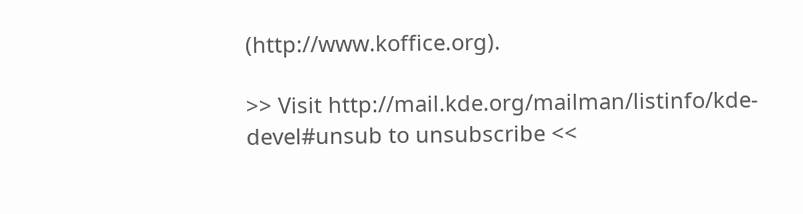(http://www.koffice.org).

>> Visit http://mail.kde.org/mailman/listinfo/kde-devel#unsub to unsubscribe <<